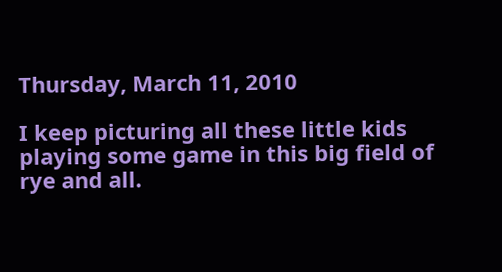Thursday, March 11, 2010

I keep picturing all these little kids
playing some game in this big field of rye and all.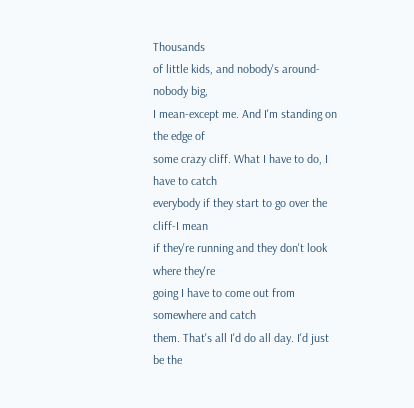Thousands
of little kids, and nobody's around-nobody big,
I mean-except me. And I'm standing on the edge of
some crazy cliff. What I have to do, I have to catch
everybody if they start to go over the cliff-I mean
if they're running and they don't look where they're
going I have to come out from somewhere and catch
them. That's all I'd do all day. I'd just be the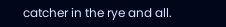catcher in the rye and all.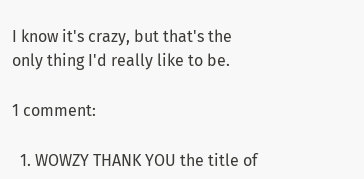I know it's crazy, but that's the
only thing I'd really like to be.

1 comment:

  1. WOWZY THANK YOU the title of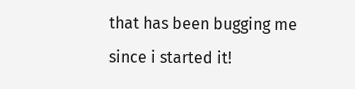that has been bugging me since i started it!